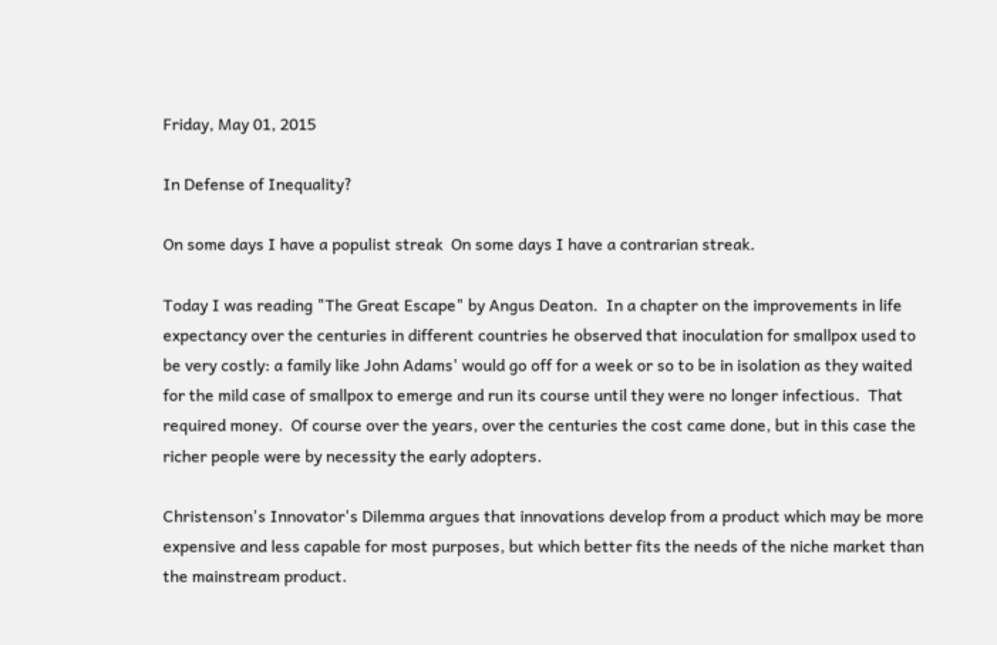Friday, May 01, 2015

In Defense of Inequality?

On some days I have a populist streak  On some days I have a contrarian streak.

Today I was reading "The Great Escape" by Angus Deaton.  In a chapter on the improvements in life expectancy over the centuries in different countries he observed that inoculation for smallpox used to be very costly: a family like John Adams' would go off for a week or so to be in isolation as they waited for the mild case of smallpox to emerge and run its course until they were no longer infectious.  That required money.  Of course over the years, over the centuries the cost came done, but in this case the richer people were by necessity the early adopters.

Christenson's Innovator's Dilemma argues that innovations develop from a product which may be more expensive and less capable for most purposes, but which better fits the needs of the niche market than the mainstream product.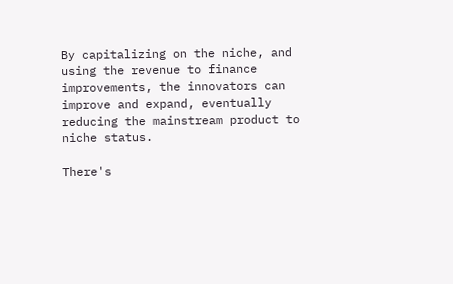By capitalizing on the niche, and using the revenue to finance improvements, the innovators can improve and expand, eventually reducing the mainstream product to niche status.

There's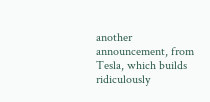another announcement, from Tesla, which builds ridiculously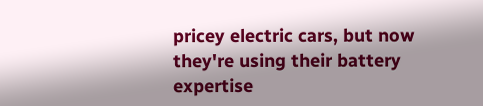pricey electric cars, but now they're using their battery expertise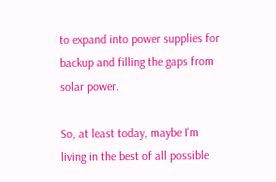to expand into power supplies for backup and filling the gaps from solar power.

So, at least today, maybe I'm living in the best of all possible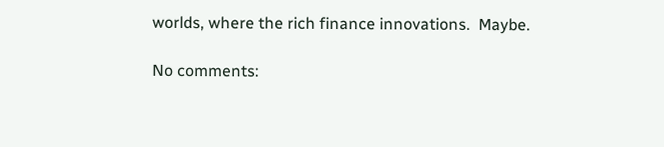worlds, where the rich finance innovations.  Maybe.

No comments: